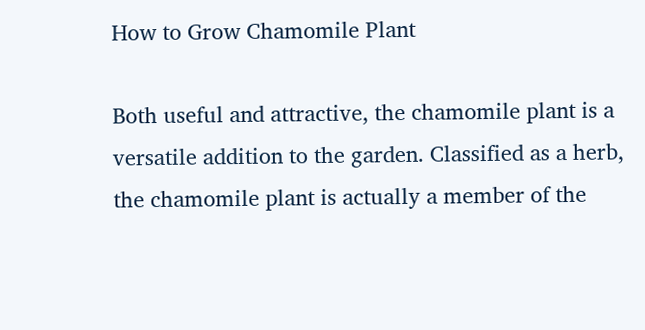How to Grow Chamomile Plant

Both useful and attractive, the chamomile plant is a versatile addition to the garden. Classified as a herb, the chamomile plant is actually a member of the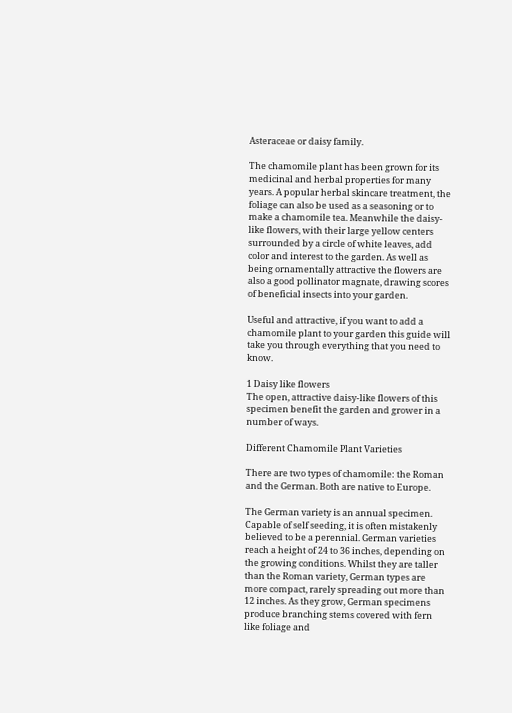Asteraceae or daisy family.

The chamomile plant has been grown for its medicinal and herbal properties for many years. A popular herbal skincare treatment, the foliage can also be used as a seasoning or to make a chamomile tea. Meanwhile the daisy-like flowers, with their large yellow centers surrounded by a circle of white leaves, add color and interest to the garden. As well as being ornamentally attractive the flowers are also a good pollinator magnate, drawing scores of beneficial insects into your garden.

Useful and attractive, if you want to add a chamomile plant to your garden this guide will take you through everything that you need to know.

1 Daisy like flowers
The open, attractive daisy-like flowers of this specimen benefit the garden and grower in a number of ways.

Different Chamomile Plant Varieties

There are two types of chamomile: the Roman and the German. Both are native to Europe.

The German variety is an annual specimen. Capable of self seeding, it is often mistakenly believed to be a perennial. German varieties reach a height of 24 to 36 inches, depending on the growing conditions. Whilst they are taller than the Roman variety, German types are more compact, rarely spreading out more than 12 inches. As they grow, German specimens produce branching stems covered with fern like foliage and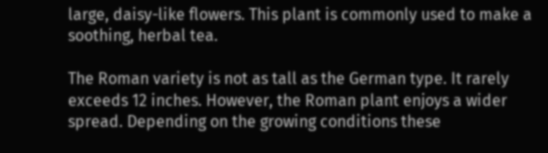large, daisy-like flowers. This plant is commonly used to make a soothing, herbal tea.

The Roman variety is not as tall as the German type. It rarely exceeds 12 inches. However, the Roman plant enjoys a wider spread. Depending on the growing conditions these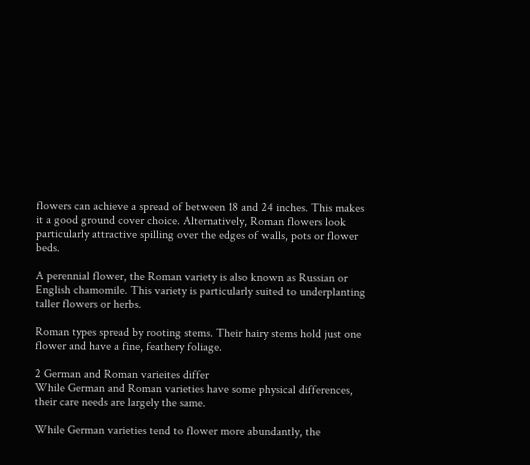flowers can achieve a spread of between 18 and 24 inches. This makes it a good ground cover choice. Alternatively, Roman flowers look particularly attractive spilling over the edges of walls, pots or flower beds.

A perennial flower, the Roman variety is also known as Russian or English chamomile. This variety is particularly suited to underplanting taller flowers or herbs.

Roman types spread by rooting stems. Their hairy stems hold just one flower and have a fine, feathery foliage.

2 German and Roman varieites differ
While German and Roman varieties have some physical differences, their care needs are largely the same.

While German varieties tend to flower more abundantly, the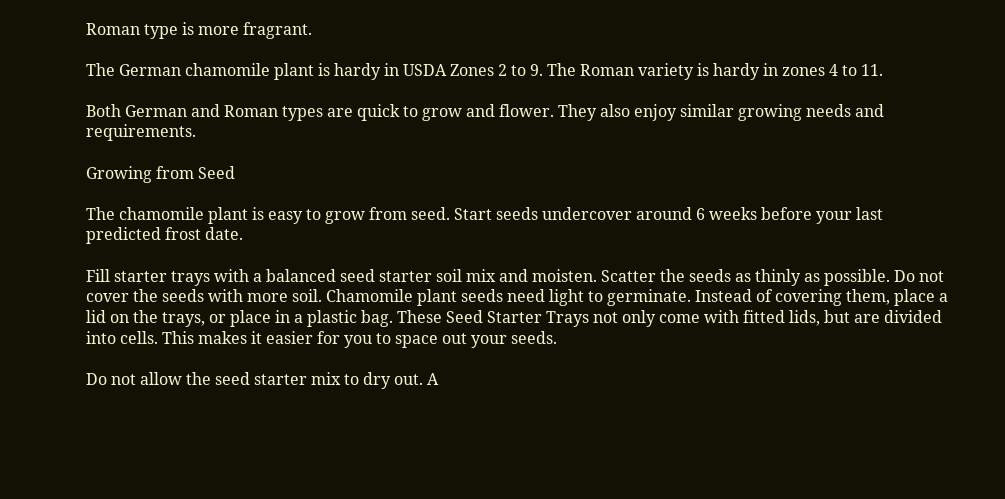Roman type is more fragrant.

The German chamomile plant is hardy in USDA Zones 2 to 9. The Roman variety is hardy in zones 4 to 11.

Both German and Roman types are quick to grow and flower. They also enjoy similar growing needs and requirements.

Growing from Seed

The chamomile plant is easy to grow from seed. Start seeds undercover around 6 weeks before your last predicted frost date.

Fill starter trays with a balanced seed starter soil mix and moisten. Scatter the seeds as thinly as possible. Do not cover the seeds with more soil. Chamomile plant seeds need light to germinate. Instead of covering them, place a lid on the trays, or place in a plastic bag. These Seed Starter Trays not only come with fitted lids, but are divided into cells. This makes it easier for you to space out your seeds.

Do not allow the seed starter mix to dry out. A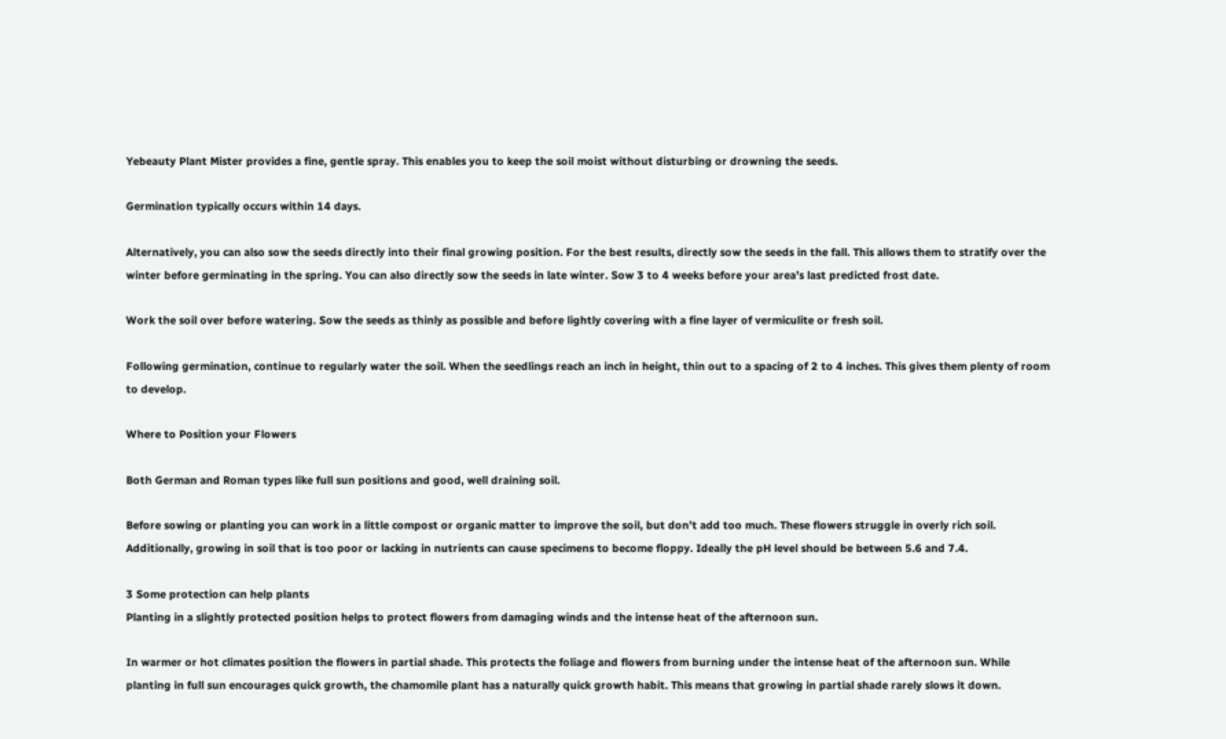Yebeauty Plant Mister provides a fine, gentle spray. This enables you to keep the soil moist without disturbing or drowning the seeds.

Germination typically occurs within 14 days.

Alternatively, you can also sow the seeds directly into their final growing position. For the best results, directly sow the seeds in the fall. This allows them to stratify over the winter before germinating in the spring. You can also directly sow the seeds in late winter. Sow 3 to 4 weeks before your area’s last predicted frost date.

Work the soil over before watering. Sow the seeds as thinly as possible and before lightly covering with a fine layer of vermiculite or fresh soil.

Following germination, continue to regularly water the soil. When the seedlings reach an inch in height, thin out to a spacing of 2 to 4 inches. This gives them plenty of room to develop.

Where to Position your Flowers

Both German and Roman types like full sun positions and good, well draining soil.

Before sowing or planting you can work in a little compost or organic matter to improve the soil, but don’t add too much. These flowers struggle in overly rich soil. Additionally, growing in soil that is too poor or lacking in nutrients can cause specimens to become floppy. Ideally the pH level should be between 5.6 and 7.4.

3 Some protection can help plants
Planting in a slightly protected position helps to protect flowers from damaging winds and the intense heat of the afternoon sun.

In warmer or hot climates position the flowers in partial shade. This protects the foliage and flowers from burning under the intense heat of the afternoon sun. While planting in full sun encourages quick growth, the chamomile plant has a naturally quick growth habit. This means that growing in partial shade rarely slows it down.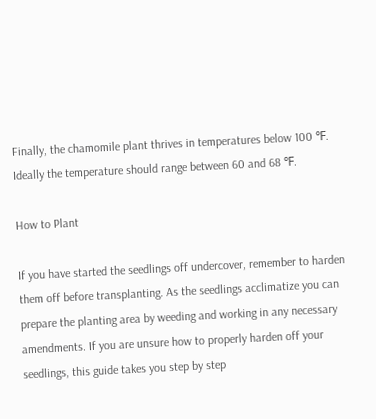Finally, the chamomile plant thrives in temperatures below 100 ℉. Ideally the temperature should range between 60 and 68 ℉.

How to Plant

If you have started the seedlings off undercover, remember to harden them off before transplanting. As the seedlings acclimatize you can prepare the planting area by weeding and working in any necessary amendments. If you are unsure how to properly harden off your seedlings, this guide takes you step by step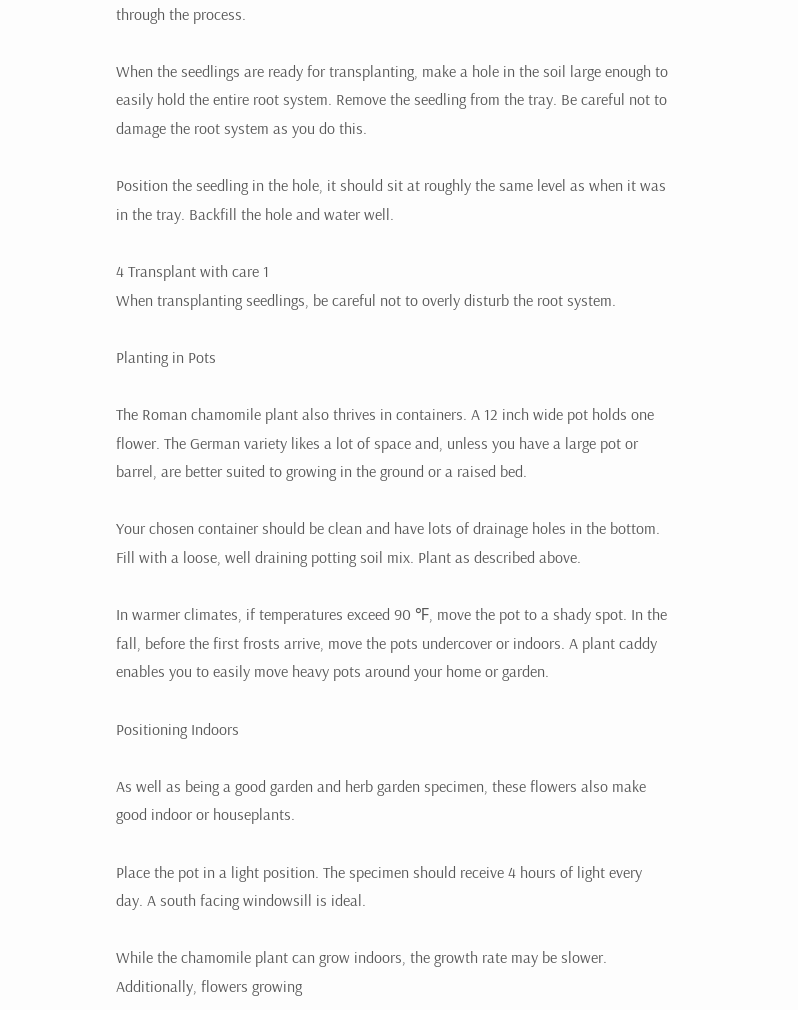through the process.

When the seedlings are ready for transplanting, make a hole in the soil large enough to easily hold the entire root system. Remove the seedling from the tray. Be careful not to damage the root system as you do this.

Position the seedling in the hole, it should sit at roughly the same level as when it was in the tray. Backfill the hole and water well.

4 Transplant with care 1
When transplanting seedlings, be careful not to overly disturb the root system.

Planting in Pots

The Roman chamomile plant also thrives in containers. A 12 inch wide pot holds one flower. The German variety likes a lot of space and, unless you have a large pot or barrel, are better suited to growing in the ground or a raised bed.

Your chosen container should be clean and have lots of drainage holes in the bottom. Fill with a loose, well draining potting soil mix. Plant as described above.

In warmer climates, if temperatures exceed 90 ℉, move the pot to a shady spot. In the fall, before the first frosts arrive, move the pots undercover or indoors. A plant caddy enables you to easily move heavy pots around your home or garden.

Positioning Indoors

As well as being a good garden and herb garden specimen, these flowers also make good indoor or houseplants.

Place the pot in a light position. The specimen should receive 4 hours of light every day. A south facing windowsill is ideal.

While the chamomile plant can grow indoors, the growth rate may be slower. Additionally, flowers growing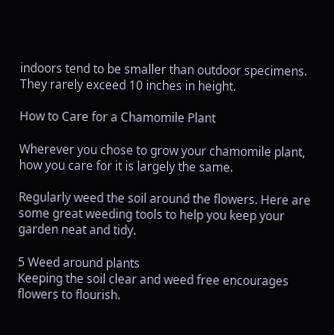indoors tend to be smaller than outdoor specimens. They rarely exceed 10 inches in height.

How to Care for a Chamomile Plant

Wherever you chose to grow your chamomile plant, how you care for it is largely the same.

Regularly weed the soil around the flowers. Here are some great weeding tools to help you keep your garden neat and tidy.

5 Weed around plants
Keeping the soil clear and weed free encourages flowers to flourish.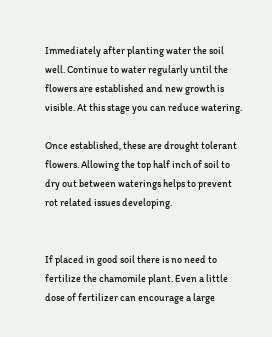Immediately after planting water the soil well. Continue to water regularly until the flowers are established and new growth is visible. At this stage you can reduce watering.

Once established, these are drought tolerant flowers. Allowing the top half inch of soil to dry out between waterings helps to prevent rot related issues developing.


If placed in good soil there is no need to fertilize the chamomile plant. Even a little dose of fertilizer can encourage a large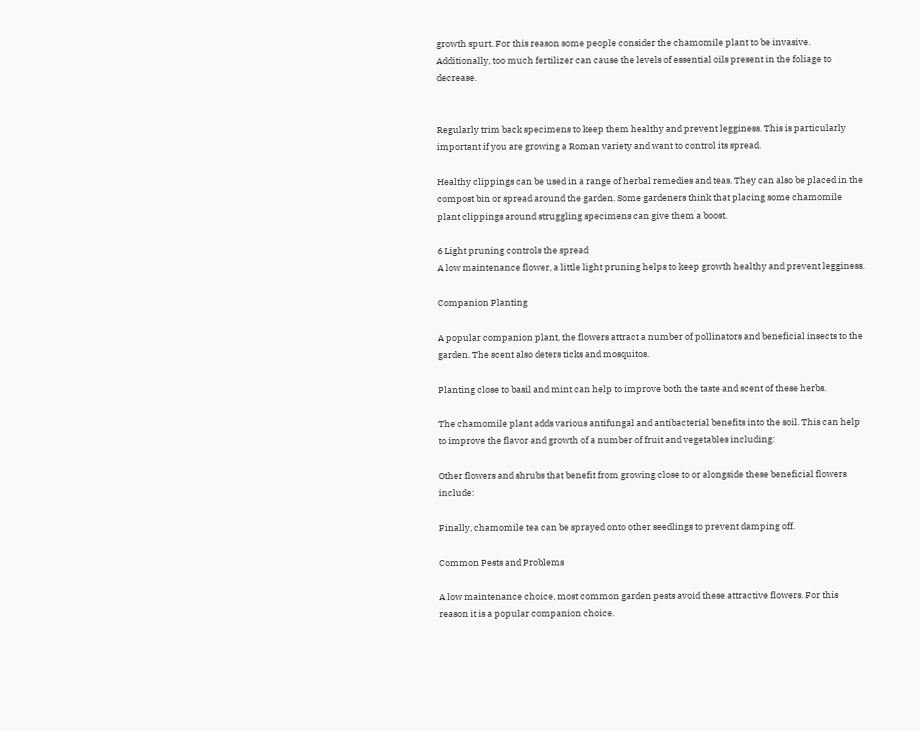growth spurt. For this reason some people consider the chamomile plant to be invasive. Additionally, too much fertilizer can cause the levels of essential oils present in the foliage to decrease.


Regularly trim back specimens to keep them healthy and prevent legginess. This is particularly important if you are growing a Roman variety and want to control its spread.

Healthy clippings can be used in a range of herbal remedies and teas. They can also be placed in the compost bin or spread around the garden. Some gardeners think that placing some chamomile plant clippings around struggling specimens can give them a boost.

6 Light pruning controls the spread
A low maintenance flower, a little light pruning helps to keep growth healthy and prevent legginess.

Companion Planting

A popular companion plant, the flowers attract a number of pollinators and beneficial insects to the garden. The scent also deters ticks and mosquitos.

Planting close to basil and mint can help to improve both the taste and scent of these herbs.

The chamomile plant adds various antifungal and antibacterial benefits into the soil. This can help to improve the flavor and growth of a number of fruit and vegetables including:

Other flowers and shrubs that benefit from growing close to or alongside these beneficial flowers include:

Finally, chamomile tea can be sprayed onto other seedlings to prevent damping off.

Common Pests and Problems

A low maintenance choice, most common garden pests avoid these attractive flowers. For this reason it is a popular companion choice.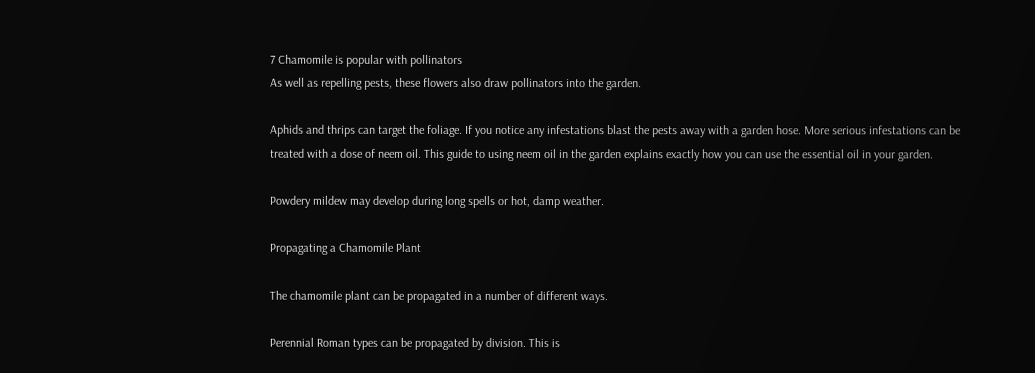7 Chamomile is popular with pollinators
As well as repelling pests, these flowers also draw pollinators into the garden.

Aphids and thrips can target the foliage. If you notice any infestations blast the pests away with a garden hose. More serious infestations can be treated with a dose of neem oil. This guide to using neem oil in the garden explains exactly how you can use the essential oil in your garden.

Powdery mildew may develop during long spells or hot, damp weather.

Propagating a Chamomile Plant

The chamomile plant can be propagated in a number of different ways.

Perennial Roman types can be propagated by division. This is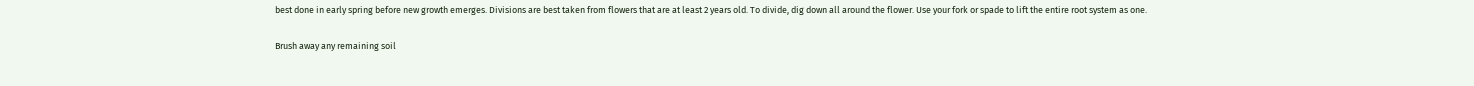best done in early spring before new growth emerges. Divisions are best taken from flowers that are at least 2 years old. To divide, dig down all around the flower. Use your fork or spade to lift the entire root system as one.

Brush away any remaining soil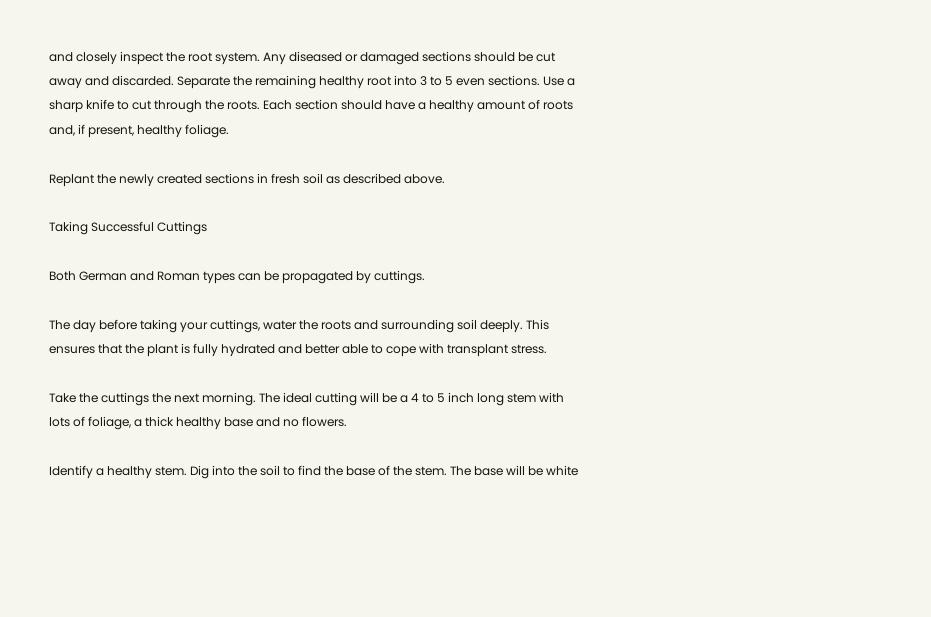and closely inspect the root system. Any diseased or damaged sections should be cut away and discarded. Separate the remaining healthy root into 3 to 5 even sections. Use a sharp knife to cut through the roots. Each section should have a healthy amount of roots and, if present, healthy foliage.

Replant the newly created sections in fresh soil as described above.

Taking Successful Cuttings

Both German and Roman types can be propagated by cuttings.

The day before taking your cuttings, water the roots and surrounding soil deeply. This ensures that the plant is fully hydrated and better able to cope with transplant stress.

Take the cuttings the next morning. The ideal cutting will be a 4 to 5 inch long stem with lots of foliage, a thick healthy base and no flowers.

Identify a healthy stem. Dig into the soil to find the base of the stem. The base will be white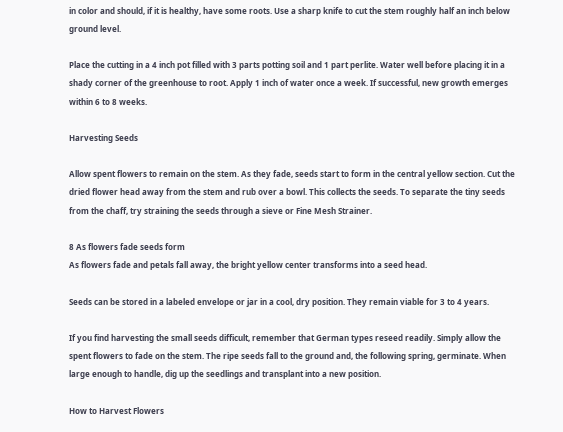in color and should, if it is healthy, have some roots. Use a sharp knife to cut the stem roughly half an inch below ground level.

Place the cutting in a 4 inch pot filled with 3 parts potting soil and 1 part perlite. Water well before placing it in a shady corner of the greenhouse to root. Apply 1 inch of water once a week. If successful, new growth emerges within 6 to 8 weeks.

Harvesting Seeds

Allow spent flowers to remain on the stem. As they fade, seeds start to form in the central yellow section. Cut the dried flower head away from the stem and rub over a bowl. This collects the seeds. To separate the tiny seeds from the chaff, try straining the seeds through a sieve or Fine Mesh Strainer.

8 As flowers fade seeds form
As flowers fade and petals fall away, the bright yellow center transforms into a seed head.

Seeds can be stored in a labeled envelope or jar in a cool, dry position. They remain viable for 3 to 4 years.

If you find harvesting the small seeds difficult, remember that German types reseed readily. Simply allow the spent flowers to fade on the stem. The ripe seeds fall to the ground and, the following spring, germinate. When large enough to handle, dig up the seedlings and transplant into a new position.

How to Harvest Flowers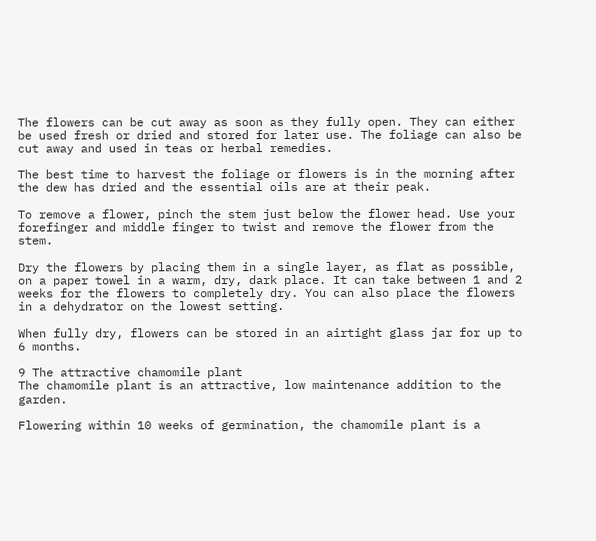The flowers can be cut away as soon as they fully open. They can either be used fresh or dried and stored for later use. The foliage can also be cut away and used in teas or herbal remedies.

The best time to harvest the foliage or flowers is in the morning after the dew has dried and the essential oils are at their peak.

To remove a flower, pinch the stem just below the flower head. Use your forefinger and middle finger to twist and remove the flower from the stem.

Dry the flowers by placing them in a single layer, as flat as possible, on a paper towel in a warm, dry, dark place. It can take between 1 and 2 weeks for the flowers to completely dry. You can also place the flowers in a dehydrator on the lowest setting.

When fully dry, flowers can be stored in an airtight glass jar for up to 6 months.

9 The attractive chamomile plant
The chamomile plant is an attractive, low maintenance addition to the garden.

Flowering within 10 weeks of germination, the chamomile plant is a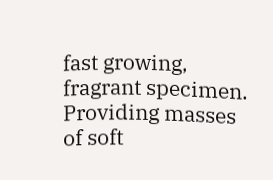fast growing, fragrant specimen. Providing masses of soft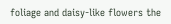foliage and daisy-like flowers the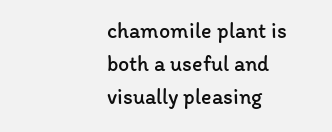chamomile plant is both a useful and visually pleasing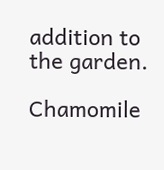addition to the garden.

Chamomile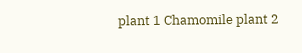plant 1 Chamomile plant 2